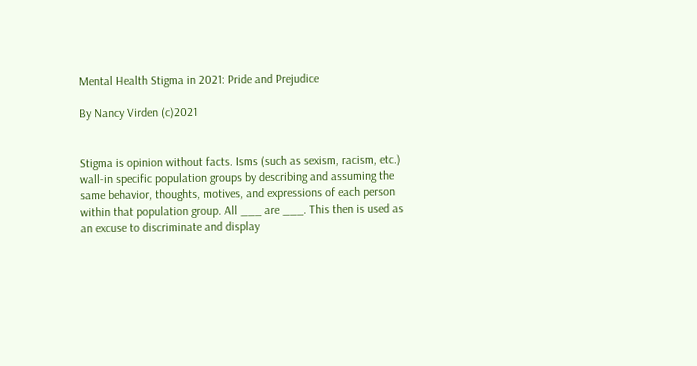Mental Health Stigma in 2021: Pride and Prejudice

By Nancy Virden (c)2021


Stigma is opinion without facts. Isms (such as sexism, racism, etc.) wall-in specific population groups by describing and assuming the same behavior, thoughts, motives, and expressions of each person within that population group. All ___ are ___. This then is used as an excuse to discriminate and display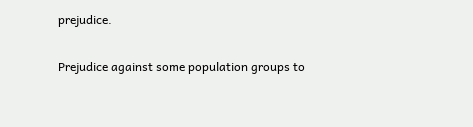prejudice.

Prejudice against some population groups to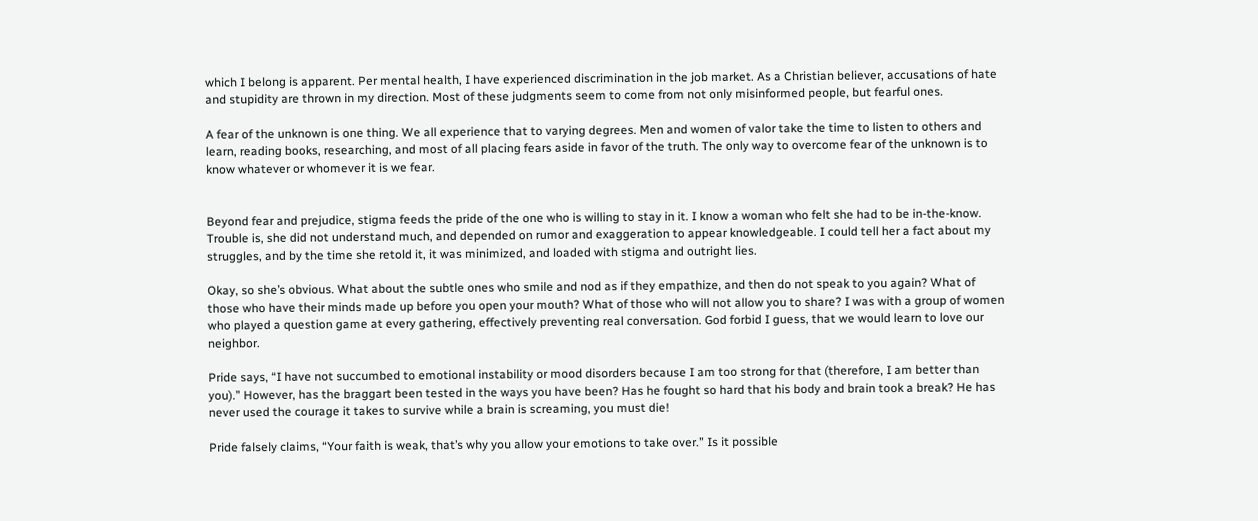which I belong is apparent. Per mental health, I have experienced discrimination in the job market. As a Christian believer, accusations of hate and stupidity are thrown in my direction. Most of these judgments seem to come from not only misinformed people, but fearful ones.

A fear of the unknown is one thing. We all experience that to varying degrees. Men and women of valor take the time to listen to others and learn, reading books, researching, and most of all placing fears aside in favor of the truth. The only way to overcome fear of the unknown is to know whatever or whomever it is we fear.


Beyond fear and prejudice, stigma feeds the pride of the one who is willing to stay in it. I know a woman who felt she had to be in-the-know. Trouble is, she did not understand much, and depended on rumor and exaggeration to appear knowledgeable. I could tell her a fact about my struggles, and by the time she retold it, it was minimized, and loaded with stigma and outright lies.

Okay, so she’s obvious. What about the subtle ones who smile and nod as if they empathize, and then do not speak to you again? What of those who have their minds made up before you open your mouth? What of those who will not allow you to share? I was with a group of women who played a question game at every gathering, effectively preventing real conversation. God forbid I guess, that we would learn to love our neighbor.

Pride says, “I have not succumbed to emotional instability or mood disorders because I am too strong for that (therefore, I am better than you).” However, has the braggart been tested in the ways you have been? Has he fought so hard that his body and brain took a break? He has never used the courage it takes to survive while a brain is screaming, you must die!

Pride falsely claims, “Your faith is weak, that’s why you allow your emotions to take over.” Is it possible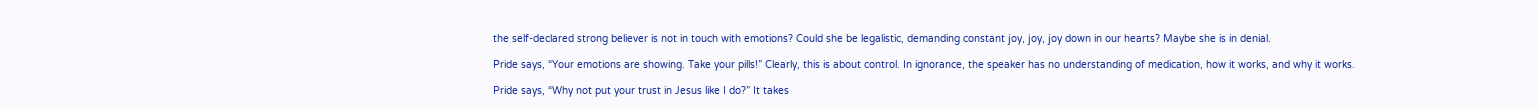the self-declared strong believer is not in touch with emotions? Could she be legalistic, demanding constant joy, joy, joy down in our hearts? Maybe she is in denial.

Pride says, “Your emotions are showing. Take your pills!” Clearly, this is about control. In ignorance, the speaker has no understanding of medication, how it works, and why it works.

Pride says, “Why not put your trust in Jesus like I do?” It takes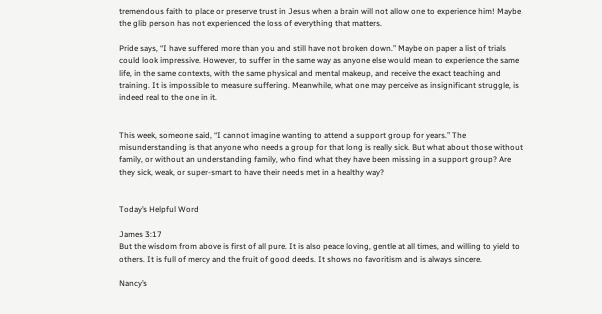tremendous faith to place or preserve trust in Jesus when a brain will not allow one to experience him! Maybe the glib person has not experienced the loss of everything that matters.

Pride says, “I have suffered more than you and still have not broken down.” Maybe on paper a list of trials could look impressive. However, to suffer in the same way as anyone else would mean to experience the same life, in the same contexts, with the same physical and mental makeup, and receive the exact teaching and training. It is impossible to measure suffering. Meanwhile, what one may perceive as insignificant struggle, is indeed real to the one in it.


This week, someone said, “I cannot imagine wanting to attend a support group for years.” The misunderstanding is that anyone who needs a group for that long is really sick. But what about those without family, or without an understanding family, who find what they have been missing in a support group? Are they sick, weak, or super-smart to have their needs met in a healthy way?


Today’s Helpful Word

James 3:17
But the wisdom from above is first of all pure. It is also peace loving, gentle at all times, and willing to yield to others. It is full of mercy and the fruit of good deeds. It shows no favoritism and is always sincere.

Nancy’s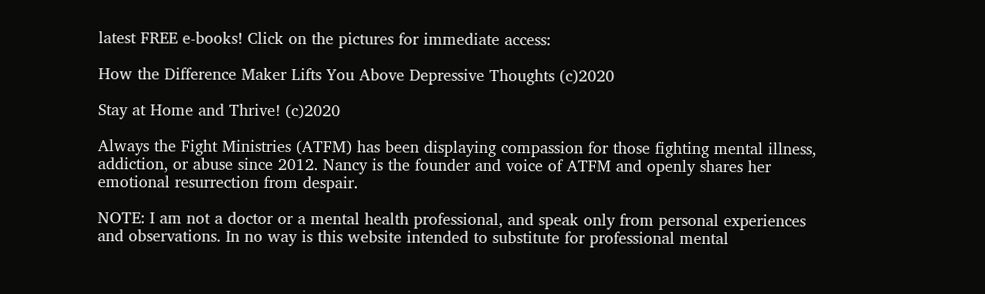latest FREE e-books! Click on the pictures for immediate access:

How the Difference Maker Lifts You Above Depressive Thoughts (c)2020

Stay at Home and Thrive! (c)2020

Always the Fight Ministries (ATFM) has been displaying compassion for those fighting mental illness, addiction, or abuse since 2012. Nancy is the founder and voice of ATFM and openly shares her emotional resurrection from despair.

NOTE: I am not a doctor or a mental health professional, and speak only from personal experiences and observations. In no way is this website intended to substitute for professional mental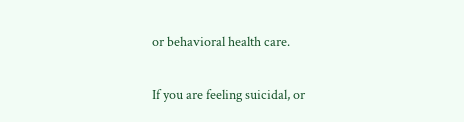or behavioral health care.

If you are feeling suicidal, or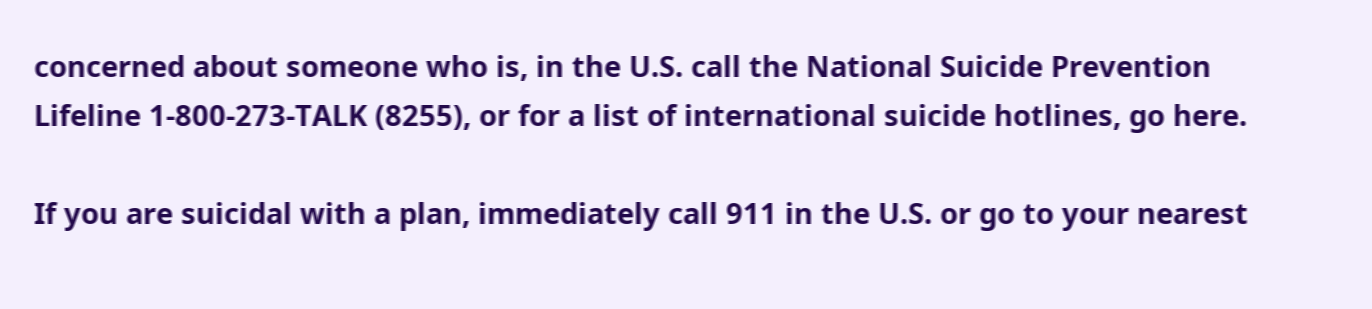concerned about someone who is, in the U.S. call the National Suicide Prevention Lifeline 1-800-273-TALK (8255), or for a list of international suicide hotlines, go here.

If you are suicidal with a plan, immediately call 911 in the U.S. or go to your nearest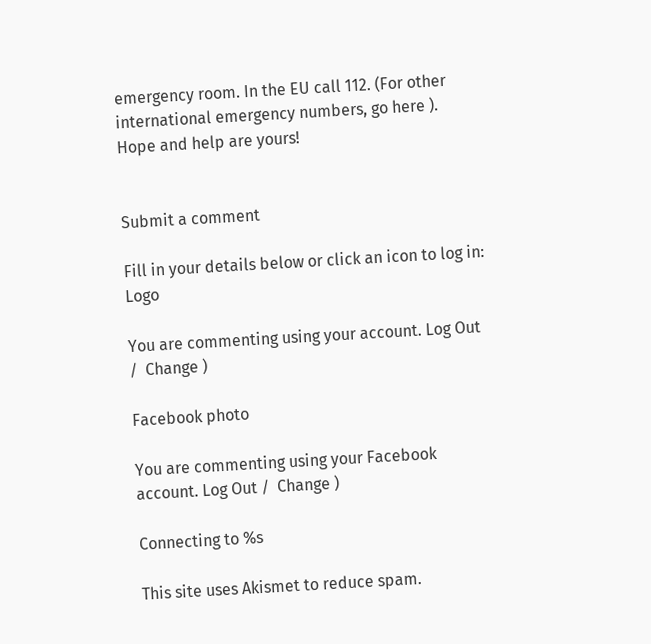emergency room. In the EU call 112. (For other international emergency numbers, go here ). Hope and help are yours!


Submit a comment

Fill in your details below or click an icon to log in: Logo

You are commenting using your account. Log Out /  Change )

Facebook photo

You are commenting using your Facebook account. Log Out /  Change )

Connecting to %s

This site uses Akismet to reduce spam.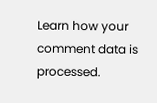Learn how your comment data is processed.